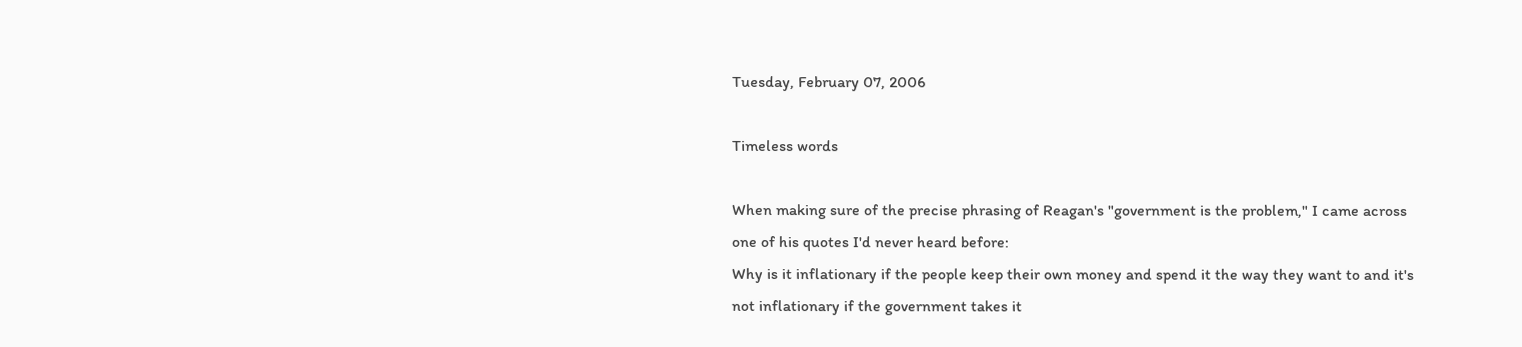Tuesday, February 07, 2006

Timeless words

When making sure of the precise phrasing of Reagan's "government is the problem," I came across one of his quotes I'd never heard before:
Why is it inflationary if the people keep their own money and spend it the way they want to and it's not inflationary if the government takes it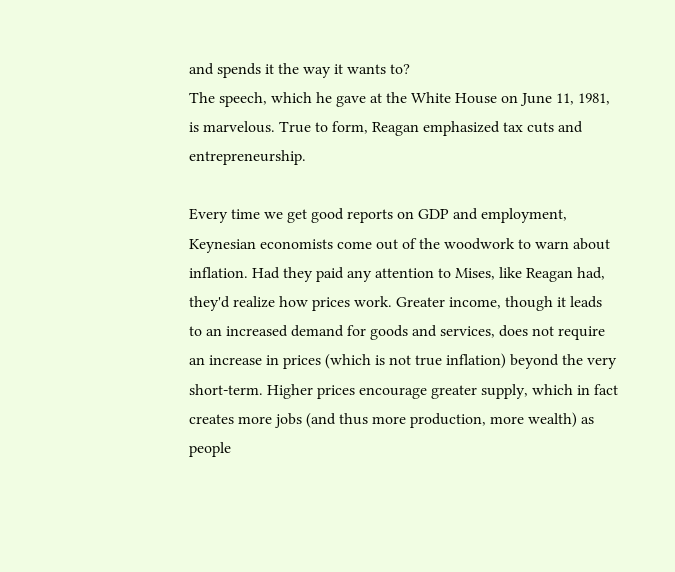and spends it the way it wants to?
The speech, which he gave at the White House on June 11, 1981, is marvelous. True to form, Reagan emphasized tax cuts and entrepreneurship.

Every time we get good reports on GDP and employment, Keynesian economists come out of the woodwork to warn about inflation. Had they paid any attention to Mises, like Reagan had, they'd realize how prices work. Greater income, though it leads to an increased demand for goods and services, does not require an increase in prices (which is not true inflation) beyond the very short-term. Higher prices encourage greater supply, which in fact creates more jobs (and thus more production, more wealth) as people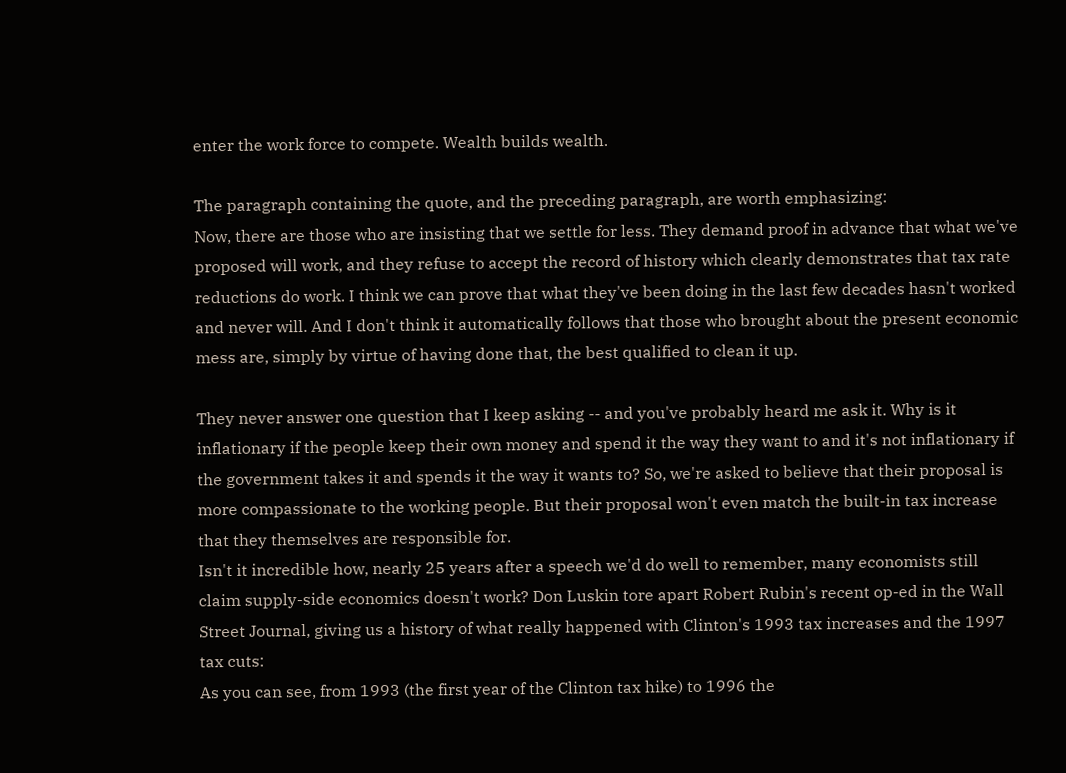enter the work force to compete. Wealth builds wealth.

The paragraph containing the quote, and the preceding paragraph, are worth emphasizing:
Now, there are those who are insisting that we settle for less. They demand proof in advance that what we've proposed will work, and they refuse to accept the record of history which clearly demonstrates that tax rate reductions do work. I think we can prove that what they've been doing in the last few decades hasn't worked and never will. And I don't think it automatically follows that those who brought about the present economic mess are, simply by virtue of having done that, the best qualified to clean it up.

They never answer one question that I keep asking -- and you've probably heard me ask it. Why is it inflationary if the people keep their own money and spend it the way they want to and it's not inflationary if the government takes it and spends it the way it wants to? So, we're asked to believe that their proposal is more compassionate to the working people. But their proposal won't even match the built-in tax increase that they themselves are responsible for.
Isn't it incredible how, nearly 25 years after a speech we'd do well to remember, many economists still claim supply-side economics doesn't work? Don Luskin tore apart Robert Rubin's recent op-ed in the Wall Street Journal, giving us a history of what really happened with Clinton's 1993 tax increases and the 1997 tax cuts:
As you can see, from 1993 (the first year of the Clinton tax hike) to 1996 the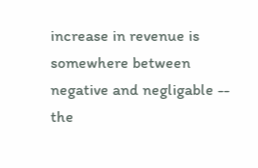increase in revenue is somewhere between negative and negligable -- the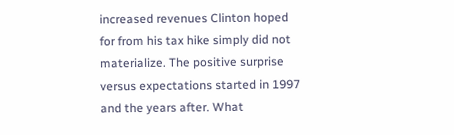increased revenues Clinton hoped for from his tax hike simply did not materialize. The positive surprise versus expectations started in 1997 and the years after. What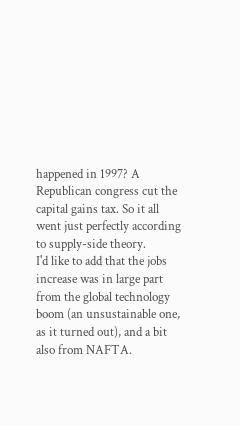happened in 1997? A Republican congress cut the capital gains tax. So it all went just perfectly according to supply-side theory.
I'd like to add that the jobs increase was in large part from the global technology boom (an unsustainable one, as it turned out), and a bit also from NAFTA.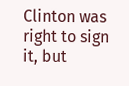Clinton was right to sign it, but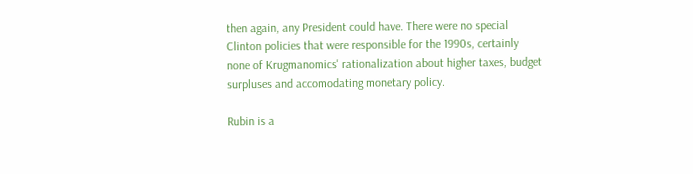then again, any President could have. There were no special Clinton policies that were responsible for the 1990s, certainly none of Krugmanomics' rationalization about higher taxes, budget surpluses and accomodating monetary policy.

Rubin is a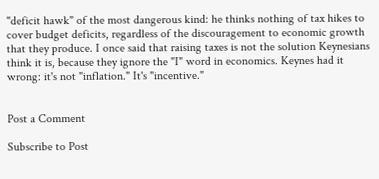"deficit hawk" of the most dangerous kind: he thinks nothing of tax hikes to cover budget deficits, regardless of the discouragement to economic growth that they produce. I once said that raising taxes is not the solution Keynesians think it is, because they ignore the "I" word in economics. Keynes had it wrong: it's not "inflation." It's "incentive."


Post a Comment

Subscribe to Post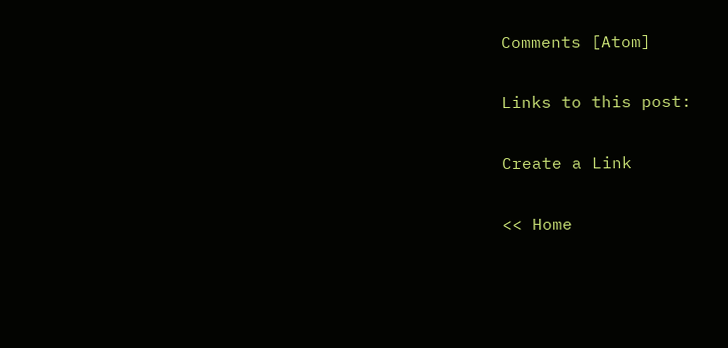Comments [Atom]

Links to this post:

Create a Link

<< Home